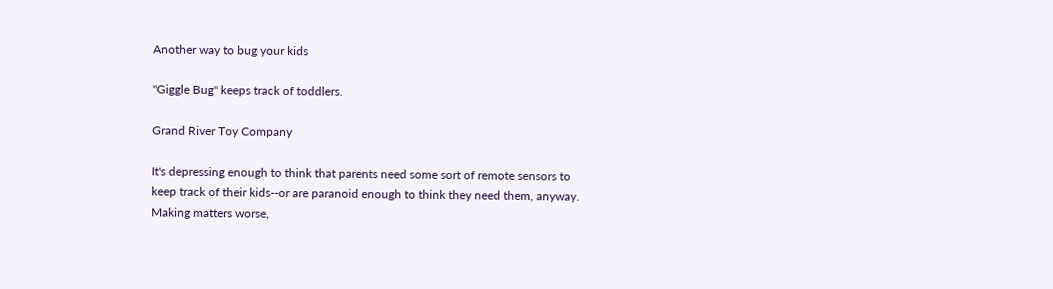Another way to bug your kids

"Giggle Bug" keeps track of toddlers.

Grand River Toy Company

It's depressing enough to think that parents need some sort of remote sensors to keep track of their kids--or are paranoid enough to think they need them, anyway. Making matters worse,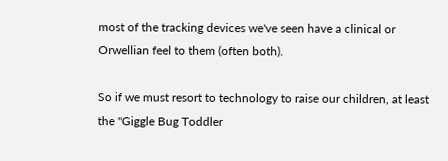most of the tracking devices we've seen have a clinical or Orwellian feel to them (often both).

So if we must resort to technology to raise our children, at least the "Giggle Bug Toddler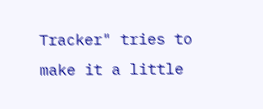Tracker" tries to make it a little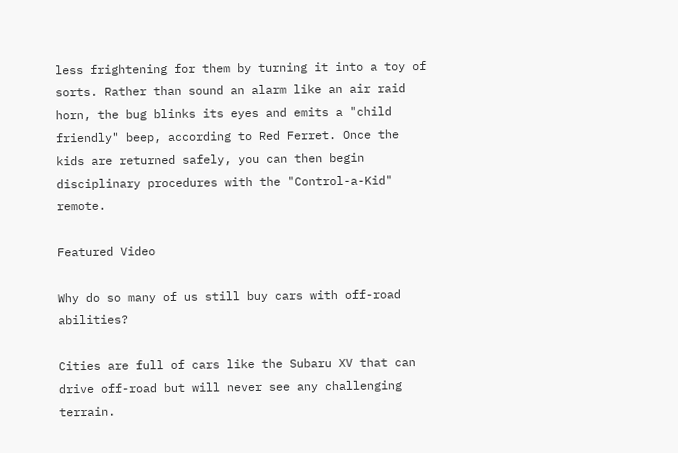less frightening for them by turning it into a toy of sorts. Rather than sound an alarm like an air raid horn, the bug blinks its eyes and emits a "child friendly" beep, according to Red Ferret. Once the kids are returned safely, you can then begin disciplinary procedures with the "Control-a-Kid" remote.

Featured Video

Why do so many of us still buy cars with off-road abilities?

Cities are full of cars like the Subaru XV that can drive off-road but will never see any challenging terrain.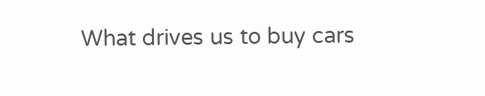What drives us to buy cars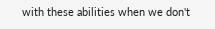with these abilities when we don't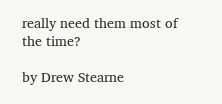really need them most of the time?

by Drew Stearne